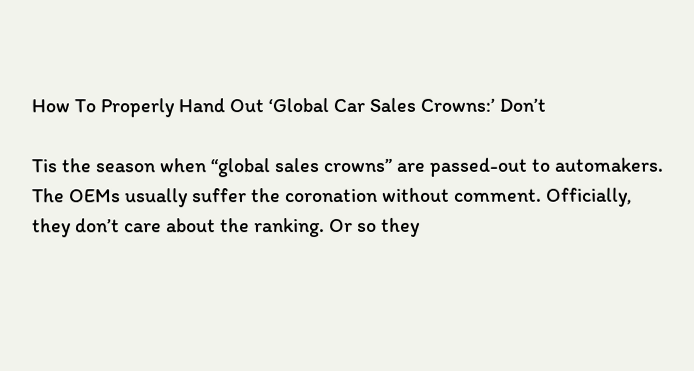How To Properly Hand Out ‘Global Car Sales Crowns:’ Don’t

Tis the season when “global sales crowns” are passed-out to automakers. The OEMs usually suffer the coronation without comment. Officially, they don’t care about the ranking. Or so they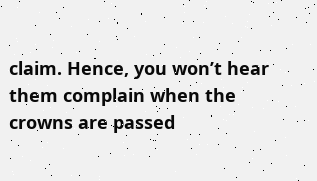claim. Hence, you won’t hear them complain when the crowns are passed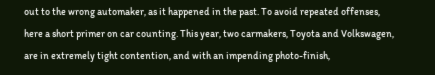out to the wrong automaker, as it happened in the past. To avoid repeated offenses, here a short primer on car counting. This year, two carmakers, Toyota and Volkswagen, are in extremely tight contention, and with an impending photo-finish,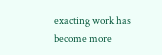exacting work has become more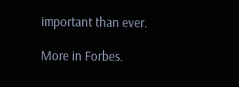important than ever.

More in Forbes.